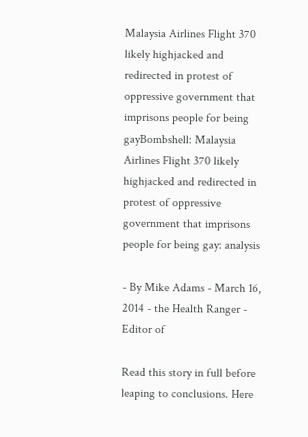Malaysia Airlines Flight 370 likely highjacked and redirected in protest of oppressive government that imprisons people for being gayBombshell: Malaysia Airlines Flight 370 likely highjacked and redirected in protest of oppressive government that imprisons people for being gay: analysis

- By Mike Adams - March 16, 2014 - the Health Ranger - Editor of

Read this story in full before leaping to conclusions. Here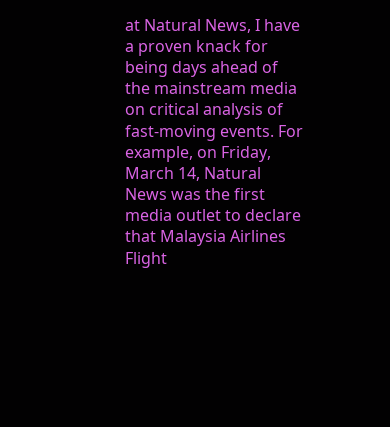at Natural News, I have a proven knack for being days ahead of the mainstream media on critical analysis of fast-moving events. For example, on Friday, March 14, Natural News was the first media outlet to declare that Malaysia Airlines Flight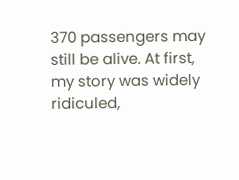370 passengers may still be alive. At first, my story was widely ridiculed,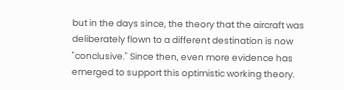but in the days since, the theory that the aircraft was deliberately flown to a different destination is now "conclusive." Since then, even more evidence has emerged to support this optimistic working theory.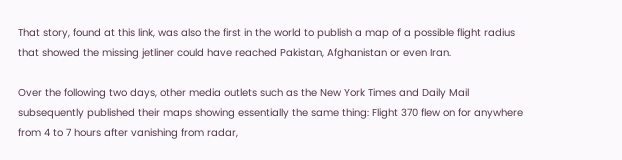That story, found at this link, was also the first in the world to publish a map of a possible flight radius that showed the missing jetliner could have reached Pakistan, Afghanistan or even Iran.

Over the following two days, other media outlets such as the New York Times and Daily Mail subsequently published their maps showing essentially the same thing: Flight 370 flew on for anywhere from 4 to 7 hours after vanishing from radar,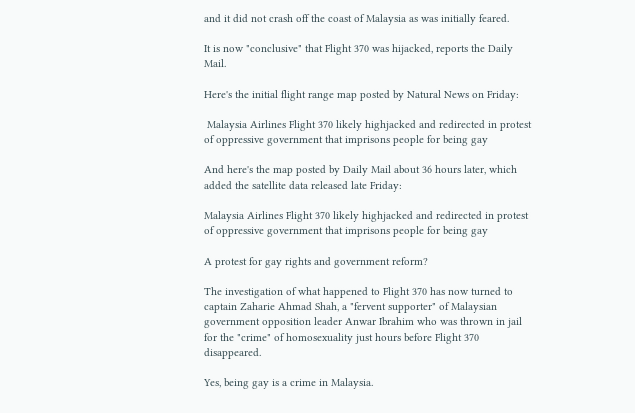and it did not crash off the coast of Malaysia as was initially feared.

It is now "conclusive" that Flight 370 was hijacked, reports the Daily Mail.

Here's the initial flight range map posted by Natural News on Friday:

 Malaysia Airlines Flight 370 likely highjacked and redirected in protest of oppressive government that imprisons people for being gay

And here's the map posted by Daily Mail about 36 hours later, which added the satellite data released late Friday:

Malaysia Airlines Flight 370 likely highjacked and redirected in protest of oppressive government that imprisons people for being gay

A protest for gay rights and government reform?

The investigation of what happened to Flight 370 has now turned to captain Zaharie Ahmad Shah, a "fervent supporter" of Malaysian government opposition leader Anwar Ibrahim who was thrown in jail for the "crime" of homosexuality just hours before Flight 370 disappeared.

Yes, being gay is a crime in Malaysia.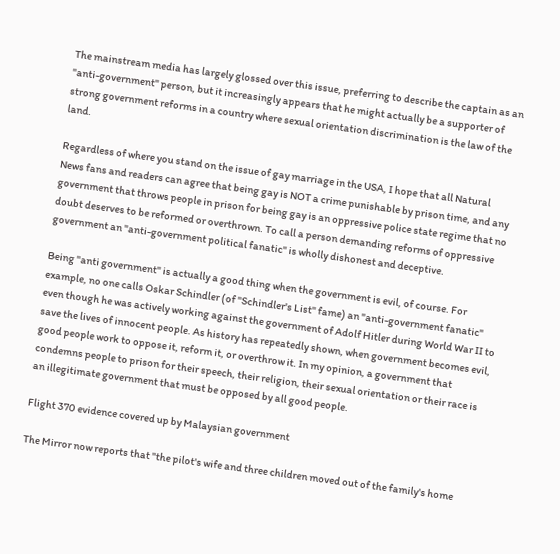The mainstream media has largely glossed over this issue, preferring to describe the captain as an "anti-government" person, but it increasingly appears that he might actually be a supporter of strong government reforms in a country where sexual orientation discrimination is the law of the land.

Regardless of where you stand on the issue of gay marriage in the USA, I hope that all Natural News fans and readers can agree that being gay is NOT a crime punishable by prison time, and any government that throws people in prison for being gay is an oppressive police state regime that no doubt deserves to be reformed or overthrown. To call a person demanding reforms of oppressive government an "anti-government political fanatic" is wholly dishonest and deceptive.

Being "anti government" is actually a good thing when the government is evil, of course. For example, no one calls Oskar Schindler (of "Schindler's List" fame) an "anti-government fanatic" even though he was actively working against the government of Adolf Hitler during World War II to save the lives of innocent people. As history has repeatedly shown, when government becomes evil, good people work to oppose it, reform it, or overthrow it. In my opinion, a government that condemns people to prison for their speech, their religion, their sexual orientation or their race is an illegitimate government that must be opposed by all good people.

Flight 370 evidence covered up by Malaysian government

The Mirror now reports that "the pilot's wife and three children moved out of the family's home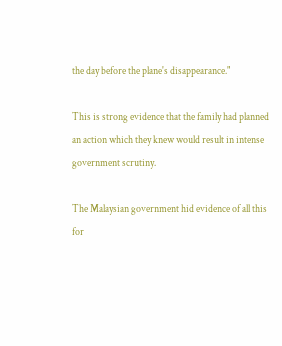the day before the plane's disappearance."

This is strong evidence that the family had planned an action which they knew would result in intense government scrutiny.

The Malaysian government hid evidence of all this for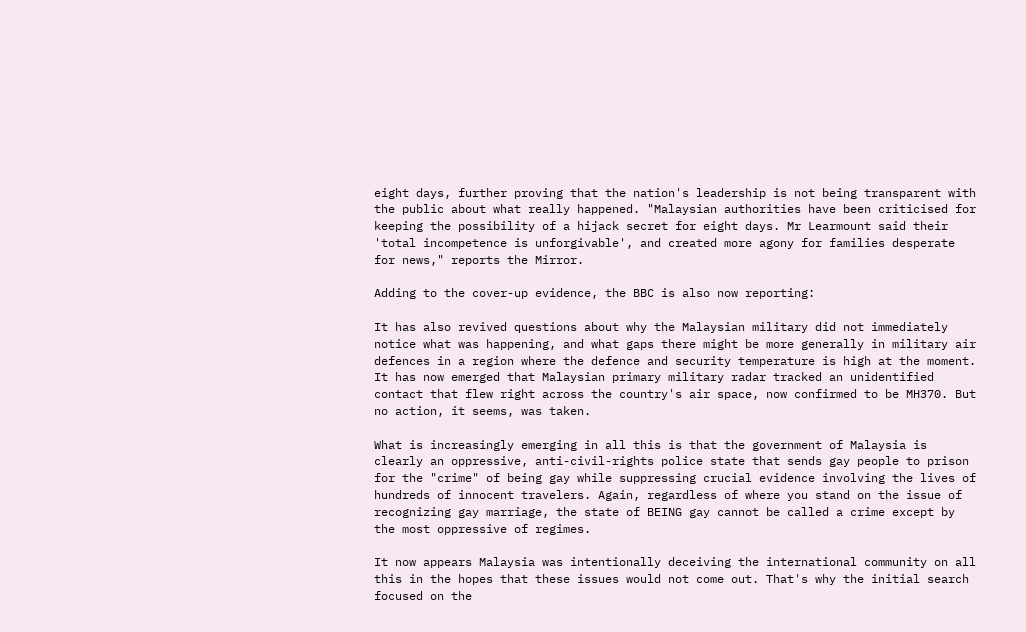eight days, further proving that the nation's leadership is not being transparent with the public about what really happened. "Malaysian authorities have been criticised for keeping the possibility of a hijack secret for eight days. Mr Learmount said their 'total incompetence is unforgivable', and created more agony for families desperate for news," reports the Mirror.

Adding to the cover-up evidence, the BBC is also now reporting:

It has also revived questions about why the Malaysian military did not immediately notice what was happening, and what gaps there might be more generally in military air defences in a region where the defence and security temperature is high at the moment. It has now emerged that Malaysian primary military radar tracked an unidentified contact that flew right across the country's air space, now confirmed to be MH370. But no action, it seems, was taken.

What is increasingly emerging in all this is that the government of Malaysia is clearly an oppressive, anti-civil-rights police state that sends gay people to prison for the "crime" of being gay while suppressing crucial evidence involving the lives of hundreds of innocent travelers. Again, regardless of where you stand on the issue of recognizing gay marriage, the state of BEING gay cannot be called a crime except by the most oppressive of regimes.

It now appears Malaysia was intentionally deceiving the international community on all this in the hopes that these issues would not come out. That's why the initial search focused on the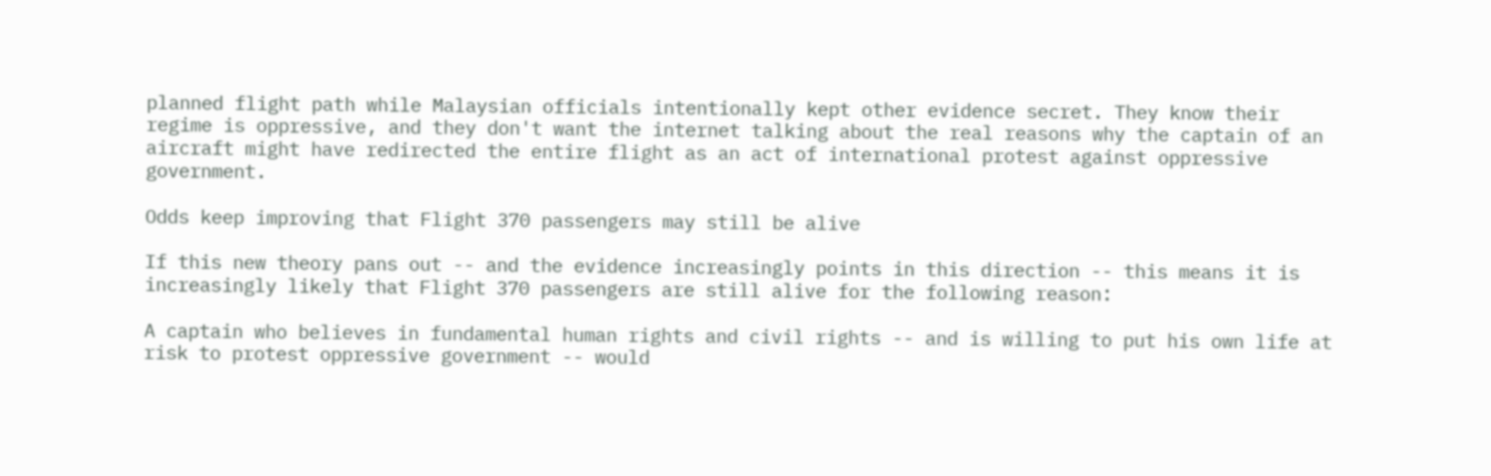planned flight path while Malaysian officials intentionally kept other evidence secret. They know their regime is oppressive, and they don't want the internet talking about the real reasons why the captain of an aircraft might have redirected the entire flight as an act of international protest against oppressive government.

Odds keep improving that Flight 370 passengers may still be alive

If this new theory pans out -- and the evidence increasingly points in this direction -- this means it is increasingly likely that Flight 370 passengers are still alive for the following reason:

A captain who believes in fundamental human rights and civil rights -- and is willing to put his own life at risk to protest oppressive government -- would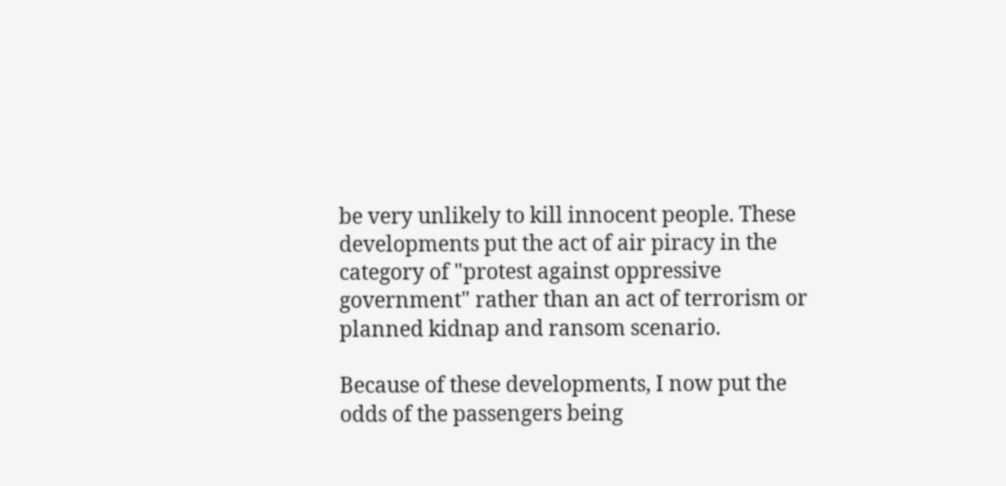be very unlikely to kill innocent people. These developments put the act of air piracy in the category of "protest against oppressive government" rather than an act of terrorism or planned kidnap and ransom scenario.

Because of these developments, I now put the odds of the passengers being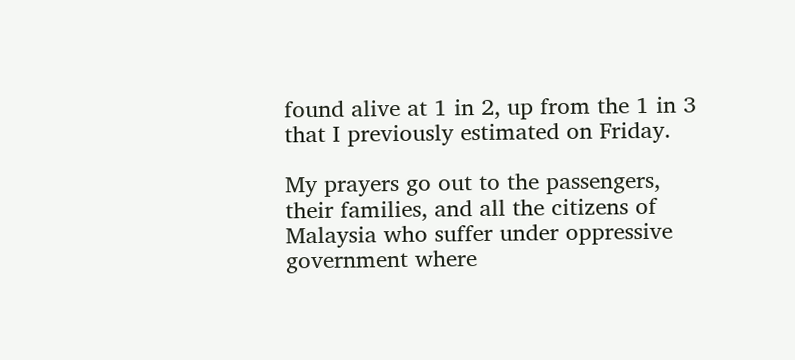found alive at 1 in 2, up from the 1 in 3 that I previously estimated on Friday.

My prayers go out to the passengers, their families, and all the citizens of Malaysia who suffer under oppressive government where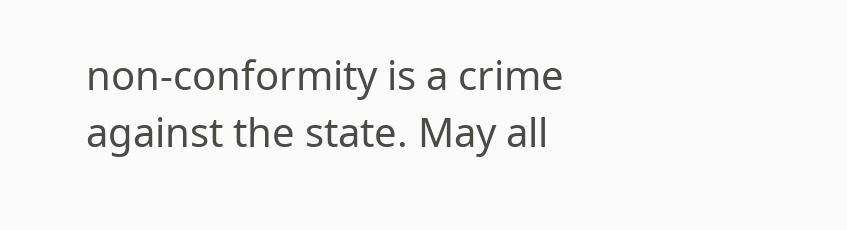non-conformity is a crime against the state. May all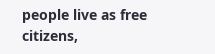people live as free citizens,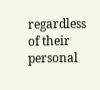regardless of their personal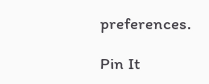preferences.

Pin It